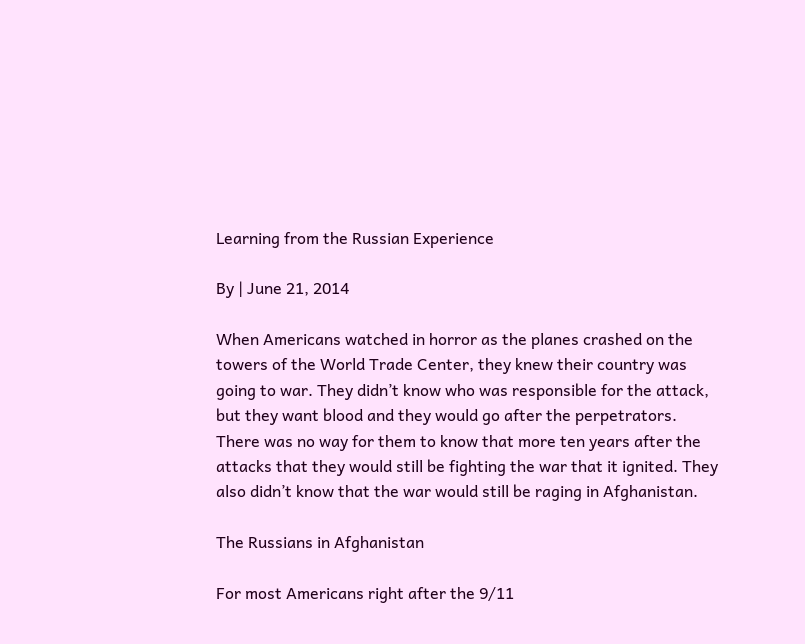Learning from the Russian Experience

By | June 21, 2014

When Americans watched in horror as the planes crashed on the towers of the World Trade Center, they knew their country was going to war. They didn’t know who was responsible for the attack, but they want blood and they would go after the perpetrators. There was no way for them to know that more ten years after the attacks that they would still be fighting the war that it ignited. They also didn’t know that the war would still be raging in Afghanistan.

The Russians in Afghanistan

For most Americans right after the 9/11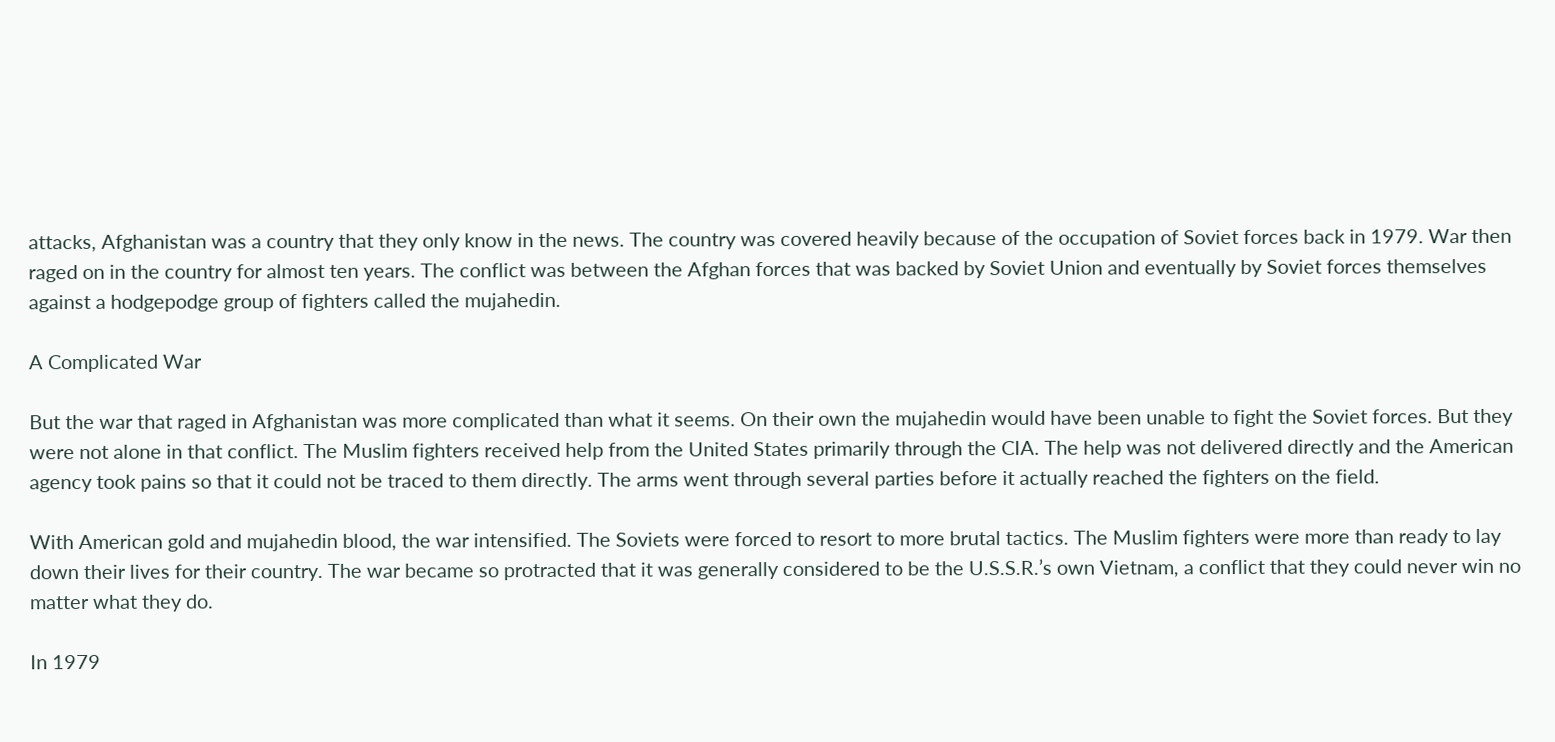attacks, Afghanistan was a country that they only know in the news. The country was covered heavily because of the occupation of Soviet forces back in 1979. War then raged on in the country for almost ten years. The conflict was between the Afghan forces that was backed by Soviet Union and eventually by Soviet forces themselves against a hodgepodge group of fighters called the mujahedin.

A Complicated War

But the war that raged in Afghanistan was more complicated than what it seems. On their own the mujahedin would have been unable to fight the Soviet forces. But they were not alone in that conflict. The Muslim fighters received help from the United States primarily through the CIA. The help was not delivered directly and the American agency took pains so that it could not be traced to them directly. The arms went through several parties before it actually reached the fighters on the field.

With American gold and mujahedin blood, the war intensified. The Soviets were forced to resort to more brutal tactics. The Muslim fighters were more than ready to lay down their lives for their country. The war became so protracted that it was generally considered to be the U.S.S.R.’s own Vietnam, a conflict that they could never win no matter what they do.

In 1979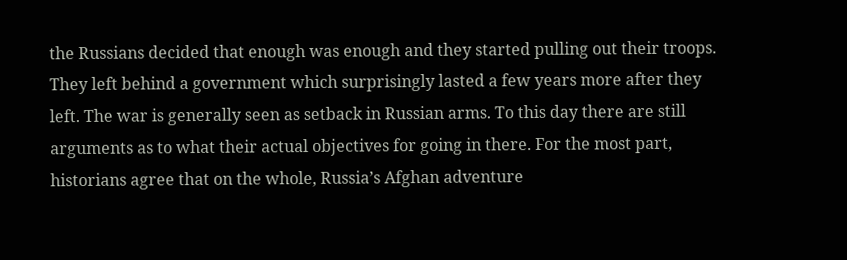the Russians decided that enough was enough and they started pulling out their troops. They left behind a government which surprisingly lasted a few years more after they left. The war is generally seen as setback in Russian arms. To this day there are still arguments as to what their actual objectives for going in there. For the most part, historians agree that on the whole, Russia’s Afghan adventure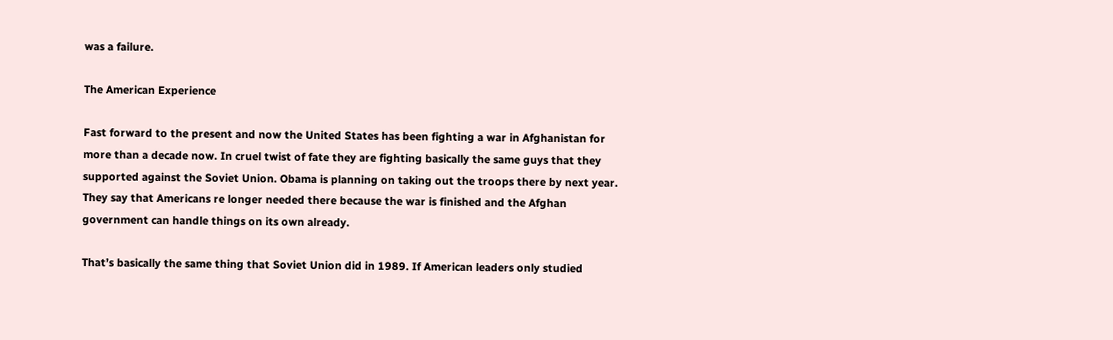was a failure.

The American Experience

Fast forward to the present and now the United States has been fighting a war in Afghanistan for more than a decade now. In cruel twist of fate they are fighting basically the same guys that they supported against the Soviet Union. Obama is planning on taking out the troops there by next year. They say that Americans re longer needed there because the war is finished and the Afghan government can handle things on its own already.

That’s basically the same thing that Soviet Union did in 1989. If American leaders only studied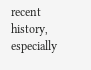recent history, especially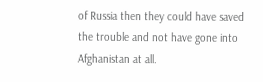of Russia then they could have saved the trouble and not have gone into Afghanistan at all.